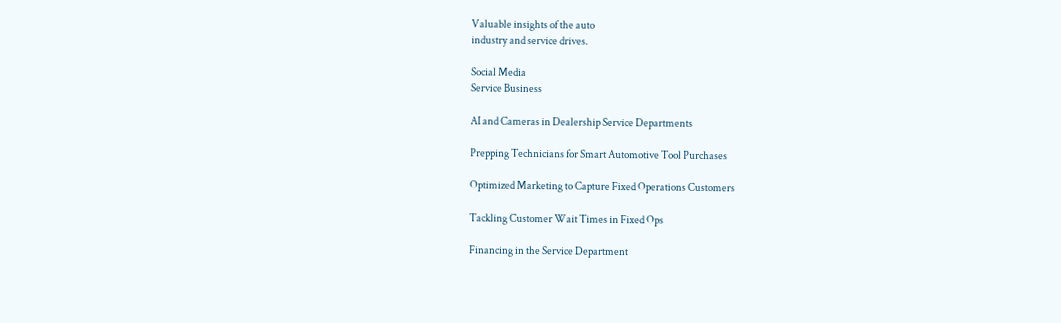Valuable insights of the auto
industry and service drives.

Social Media
Service Business

AI and Cameras in Dealership Service Departments

Prepping Technicians for Smart Automotive Tool Purchases

Optimized Marketing to Capture Fixed Operations Customers

Tackling Customer Wait Times in Fixed Ops

Financing in the Service Department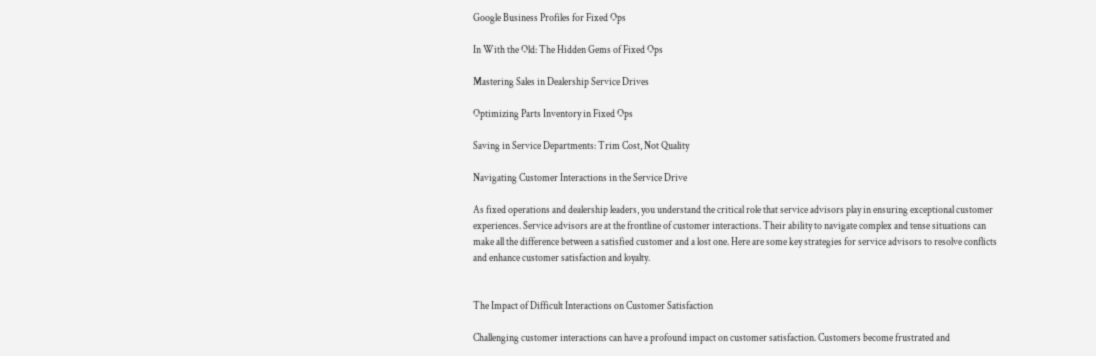Google Business Profiles for Fixed Ops

In With the Old: The Hidden Gems of Fixed Ops

Mastering Sales in Dealership Service Drives

Optimizing Parts Inventory in Fixed Ops

Saving in Service Departments: Trim Cost, Not Quality

Navigating Customer Interactions in the Service Drive

As fixed operations and dealership leaders, you understand the critical role that service advisors play in ensuring exceptional customer experiences. Service advisors are at the frontline of customer interactions. Their ability to navigate complex and tense situations can make all the difference between a satisfied customer and a lost one. Here are some key strategies for service advisors to resolve conflicts and enhance customer satisfaction and loyalty.


The Impact of Difficult Interactions on Customer Satisfaction

Challenging customer interactions can have a profound impact on customer satisfaction. Customers become frustrated and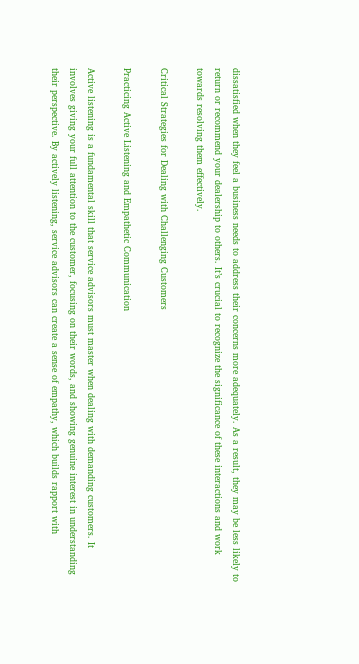dissatisfied when they feel a business needs to address their concerns more adequately. As a result, they may be less likely to return or recommend your dealership to others. It’s crucial to recognize the significance of these interactions and work towards resolving them effectively.

Critical Strategies for Dealing with Challenging Customers

Practicing Active Listening and Empathetic Communication

Active listening is a fundamental skill that service advisors must master when dealing with demanding customers. It involves giving your full attention to the customer, focusing on their words, and showing genuine interest in understanding their perspective. By actively listening, service advisors can create a sense of empathy, which builds rapport with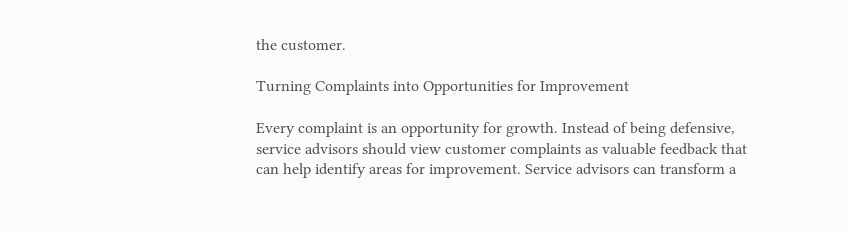the customer.

Turning Complaints into Opportunities for Improvement

Every complaint is an opportunity for growth. Instead of being defensive, service advisors should view customer complaints as valuable feedback that can help identify areas for improvement. Service advisors can transform a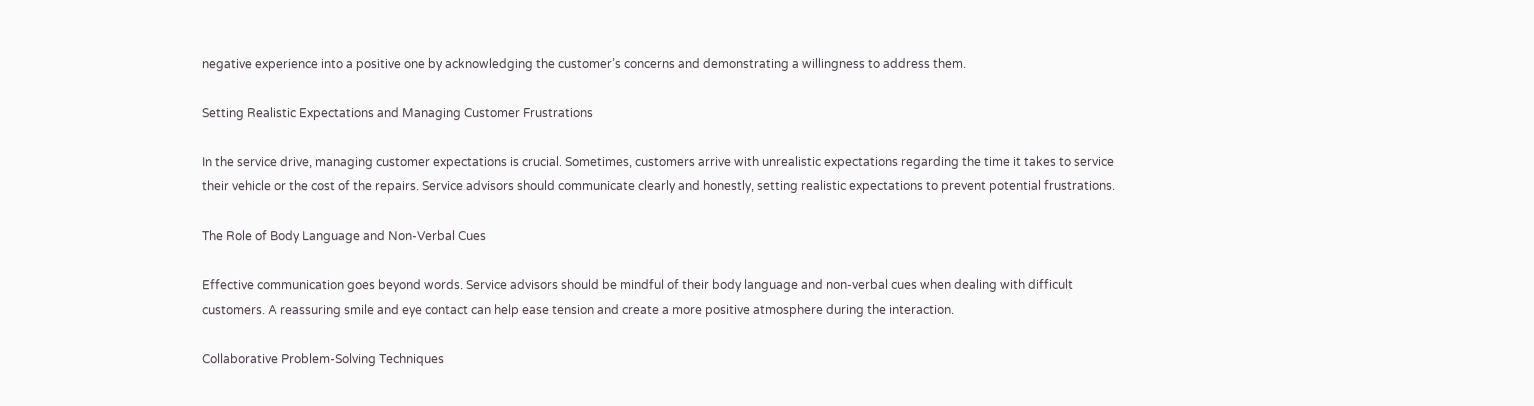negative experience into a positive one by acknowledging the customer’s concerns and demonstrating a willingness to address them.

Setting Realistic Expectations and Managing Customer Frustrations

In the service drive, managing customer expectations is crucial. Sometimes, customers arrive with unrealistic expectations regarding the time it takes to service their vehicle or the cost of the repairs. Service advisors should communicate clearly and honestly, setting realistic expectations to prevent potential frustrations.

The Role of Body Language and Non-Verbal Cues

Effective communication goes beyond words. Service advisors should be mindful of their body language and non-verbal cues when dealing with difficult customers. A reassuring smile and eye contact can help ease tension and create a more positive atmosphere during the interaction.

Collaborative Problem-Solving Techniques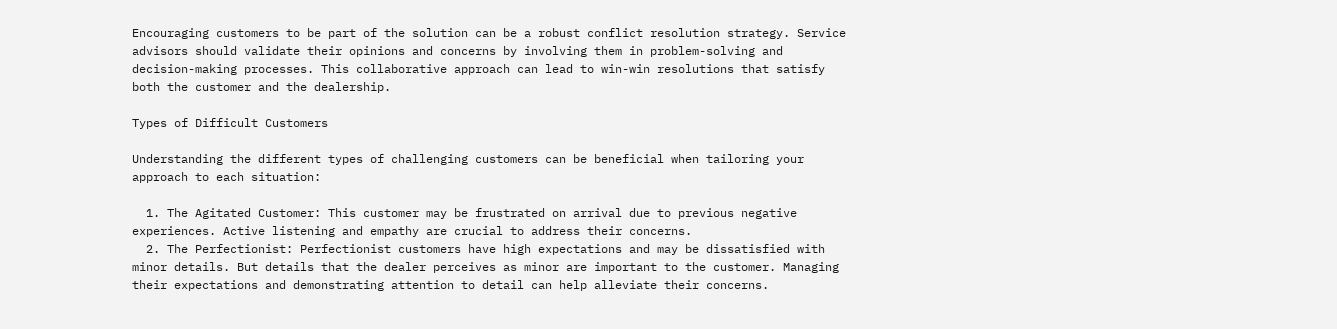Encouraging customers to be part of the solution can be a robust conflict resolution strategy. Service advisors should validate their opinions and concerns by involving them in problem-solving and decision-making processes. This collaborative approach can lead to win-win resolutions that satisfy both the customer and the dealership.

Types of Difficult Customers

Understanding the different types of challenging customers can be beneficial when tailoring your approach to each situation:

  1. The Agitated Customer: This customer may be frustrated on arrival due to previous negative experiences. Active listening and empathy are crucial to address their concerns.
  2. The Perfectionist: Perfectionist customers have high expectations and may be dissatisfied with minor details. But details that the dealer perceives as minor are important to the customer. Managing their expectations and demonstrating attention to detail can help alleviate their concerns.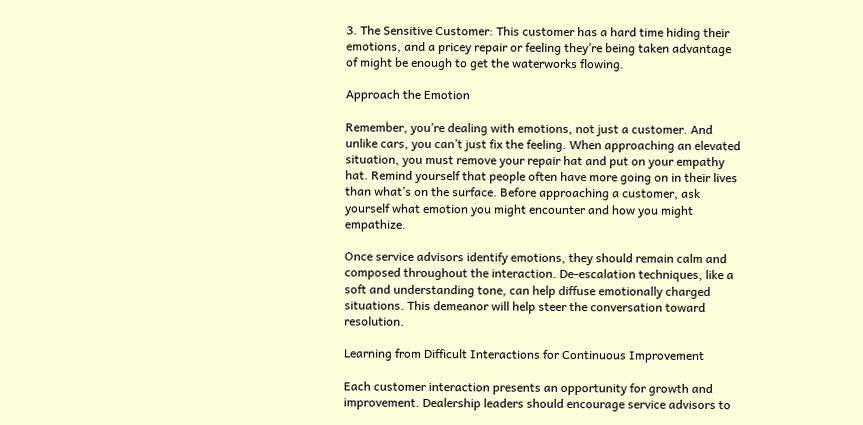3. The Sensitive Customer: This customer has a hard time hiding their emotions, and a pricey repair or feeling they’re being taken advantage of might be enough to get the waterworks flowing.

Approach the Emotion

Remember, you’re dealing with emotions, not just a customer. And unlike cars, you can’t just fix the feeling. When approaching an elevated situation, you must remove your repair hat and put on your empathy hat. Remind yourself that people often have more going on in their lives than what’s on the surface. Before approaching a customer, ask yourself what emotion you might encounter and how you might empathize.

Once service advisors identify emotions, they should remain calm and composed throughout the interaction. De-escalation techniques, like a soft and understanding tone, can help diffuse emotionally charged situations. This demeanor will help steer the conversation toward resolution.

Learning from Difficult Interactions for Continuous Improvement

Each customer interaction presents an opportunity for growth and improvement. Dealership leaders should encourage service advisors to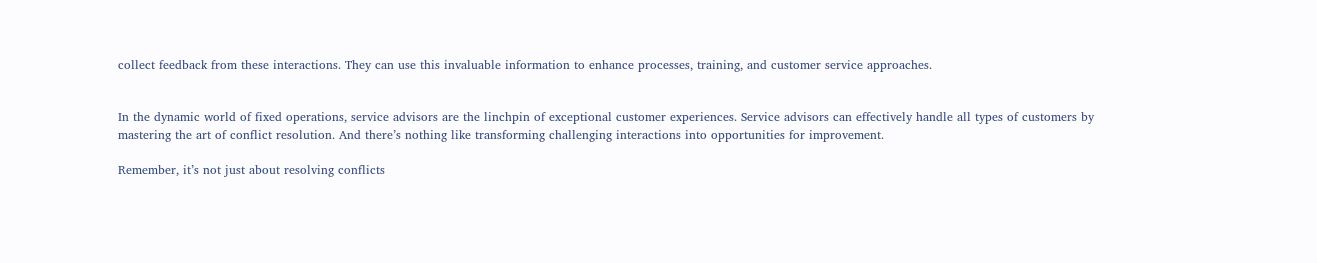collect feedback from these interactions. They can use this invaluable information to enhance processes, training, and customer service approaches.


In the dynamic world of fixed operations, service advisors are the linchpin of exceptional customer experiences. Service advisors can effectively handle all types of customers by mastering the art of conflict resolution. And there’s nothing like transforming challenging interactions into opportunities for improvement.

Remember, it’s not just about resolving conflicts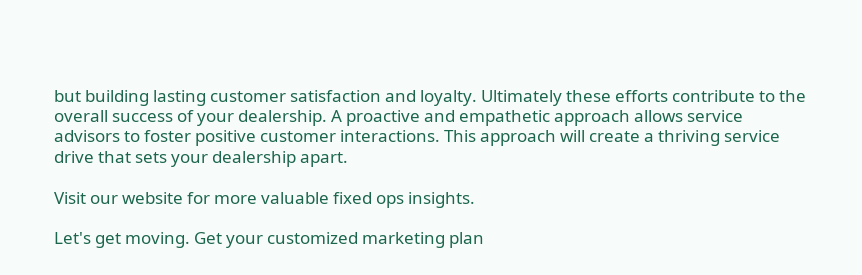but building lasting customer satisfaction and loyalty. Ultimately these efforts contribute to the overall success of your dealership. A proactive and empathetic approach allows service advisors to foster positive customer interactions. This approach will create a thriving service drive that sets your dealership apart.

Visit our website for more valuable fixed ops insights.

Let's get moving. Get your customized marketing plan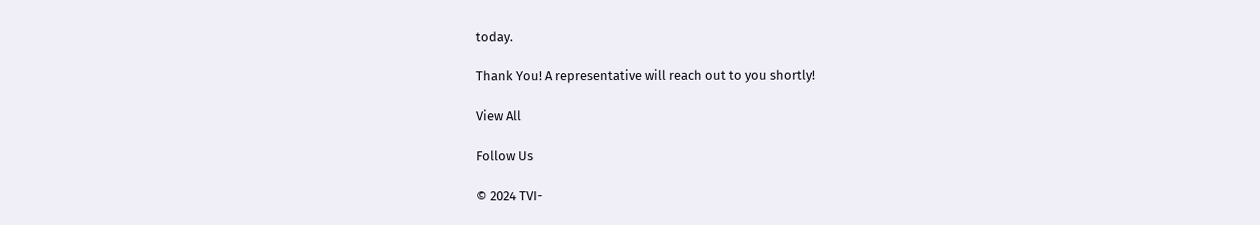today.

Thank You! A representative will reach out to you shortly!

View All

Follow Us

© 2024 TVI-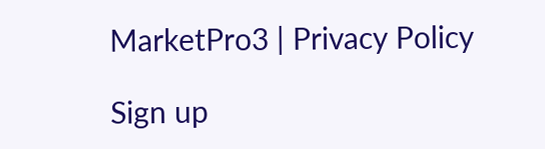MarketPro3 | Privacy Policy

Sign up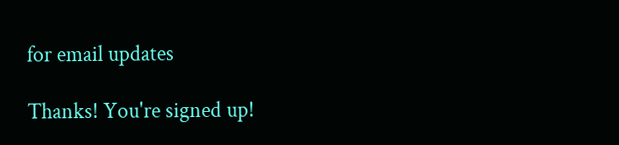for email updates

Thanks! You're signed up!